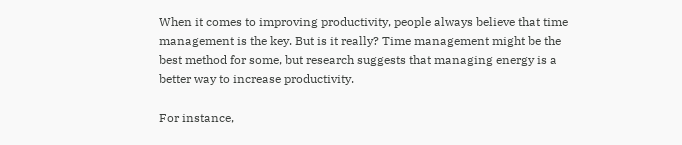When it comes to improving productivity, people always believe that time management is the key. But is it really? Time management might be the best method for some, but research suggests that managing energy is a better way to increase productivity.

For instance,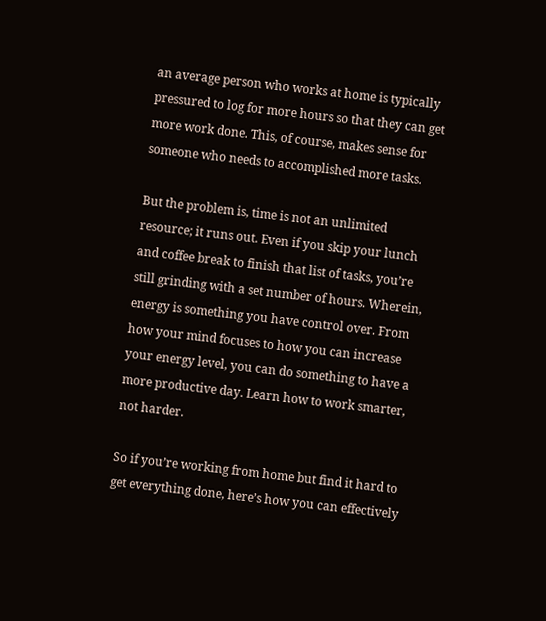an average person who works at home is typically pressured to log for more hours so that they can get more work done. This, of course, makes sense for someone who needs to accomplished more tasks.

But the problem is, time is not an unlimited resource; it runs out. Even if you skip your lunch and coffee break to finish that list of tasks, you’re still grinding with a set number of hours. Wherein, energy is something you have control over. From how your mind focuses to how you can increase your energy level, you can do something to have a more productive day. Learn how to work smarter, not harder.

So if you’re working from home but find it hard to get everything done, here’s how you can effectively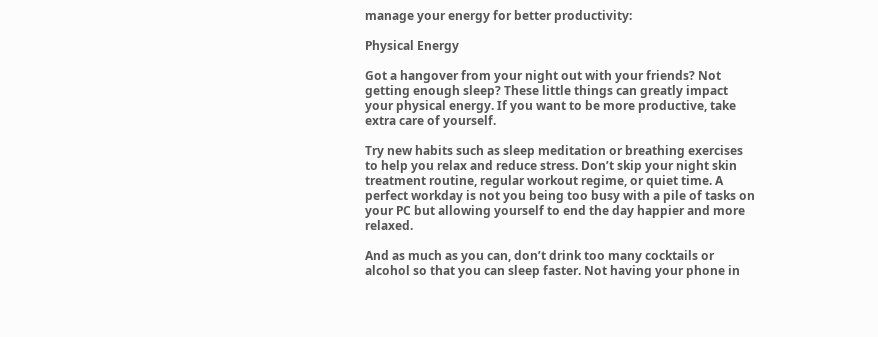manage your energy for better productivity:

Physical Energy

Got a hangover from your night out with your friends? Not getting enough sleep? These little things can greatly impact your physical energy. If you want to be more productive, take extra care of yourself.

Try new habits such as sleep meditation or breathing exercises to help you relax and reduce stress. Don’t skip your night skin treatment routine, regular workout regime, or quiet time. A perfect workday is not you being too busy with a pile of tasks on your PC but allowing yourself to end the day happier and more relaxed.

And as much as you can, don’t drink too many cocktails or alcohol so that you can sleep faster. Not having your phone in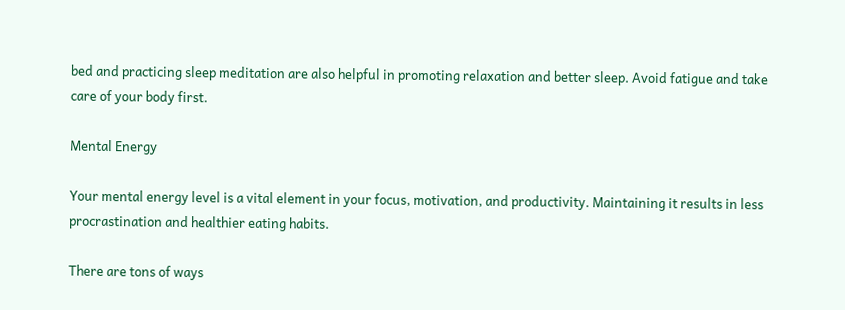bed and practicing sleep meditation are also helpful in promoting relaxation and better sleep. Avoid fatigue and take care of your body first.

Mental Energy

Your mental energy level is a vital element in your focus, motivation, and productivity. Maintaining it results in less procrastination and healthier eating habits.

There are tons of ways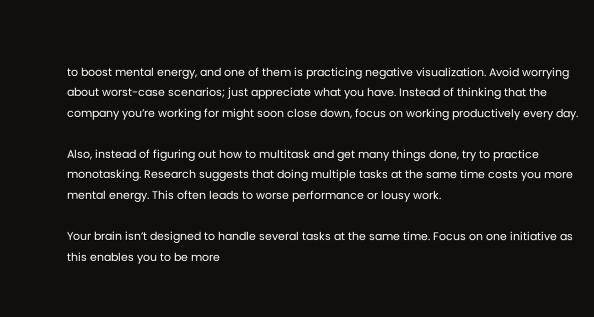to boost mental energy, and one of them is practicing negative visualization. Avoid worrying about worst-case scenarios; just appreciate what you have. Instead of thinking that the company you’re working for might soon close down, focus on working productively every day.

Also, instead of figuring out how to multitask and get many things done, try to practice monotasking. Research suggests that doing multiple tasks at the same time costs you more mental energy. This often leads to worse performance or lousy work.

Your brain isn’t designed to handle several tasks at the same time. Focus on one initiative as this enables you to be more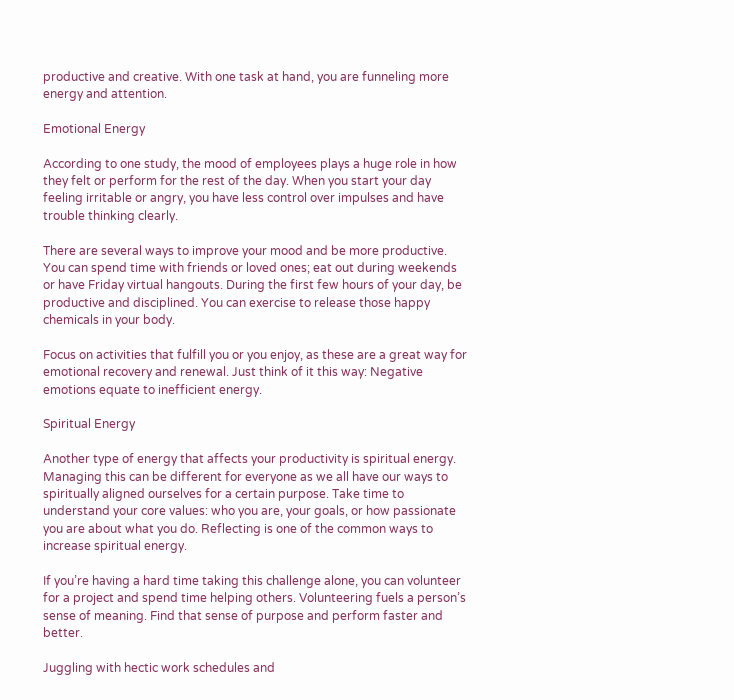productive and creative. With one task at hand, you are funneling more energy and attention.

Emotional Energy

According to one study, the mood of employees plays a huge role in how they felt or perform for the rest of the day. When you start your day feeling irritable or angry, you have less control over impulses and have trouble thinking clearly.

There are several ways to improve your mood and be more productive. You can spend time with friends or loved ones; eat out during weekends or have Friday virtual hangouts. During the first few hours of your day, be productive and disciplined. You can exercise to release those happy chemicals in your body.

Focus on activities that fulfill you or you enjoy, as these are a great way for emotional recovery and renewal. Just think of it this way: Negative emotions equate to inefficient energy.

Spiritual Energy

Another type of energy that affects your productivity is spiritual energy. Managing this can be different for everyone as we all have our ways to spiritually aligned ourselves for a certain purpose. Take time to understand your core values: who you are, your goals, or how passionate you are about what you do. Reflecting is one of the common ways to increase spiritual energy.

If you’re having a hard time taking this challenge alone, you can volunteer for a project and spend time helping others. Volunteering fuels a person’s sense of meaning. Find that sense of purpose and perform faster and better.

Juggling with hectic work schedules and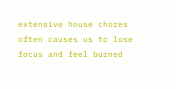extensive house chores often causes us to lose focus and feel burned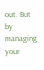out. But by managing your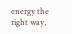energy the right way,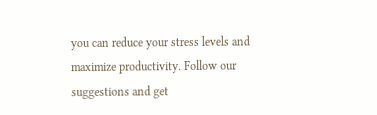you can reduce your stress levels and maximize productivity. Follow our suggestions and get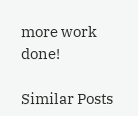more work done!

Similar Posts